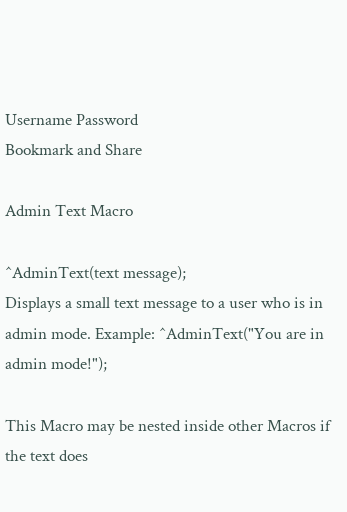Username Password
Bookmark and Share

Admin Text Macro

^AdminText(text message);
Displays a small text message to a user who is in admin mode. Example: ^AdminText("You are in admin mode!");

This Macro may be nested inside other Macros if the text does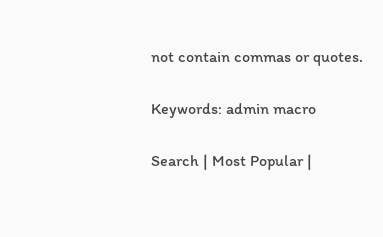not contain commas or quotes.

Keywords: admin macro

Search | Most Popular |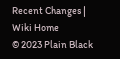Recent Changes | Wiki Home
© 2023 Plain Black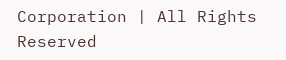Corporation | All Rights Reserved